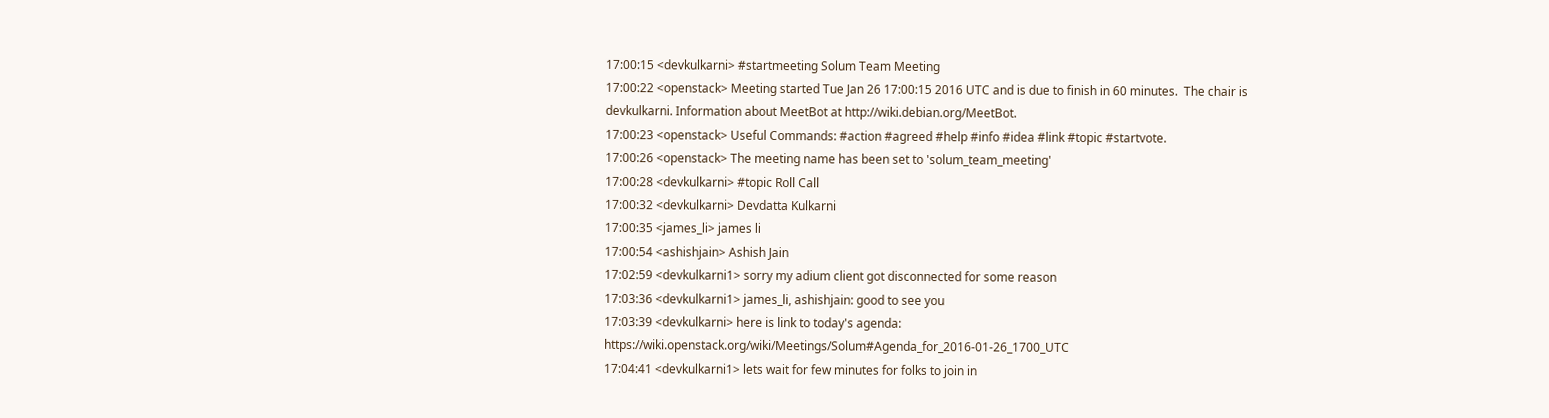17:00:15 <devkulkarni> #startmeeting Solum Team Meeting
17:00:22 <openstack> Meeting started Tue Jan 26 17:00:15 2016 UTC and is due to finish in 60 minutes.  The chair is devkulkarni. Information about MeetBot at http://wiki.debian.org/MeetBot.
17:00:23 <openstack> Useful Commands: #action #agreed #help #info #idea #link #topic #startvote.
17:00:26 <openstack> The meeting name has been set to 'solum_team_meeting'
17:00:28 <devkulkarni> #topic Roll Call
17:00:32 <devkulkarni> Devdatta Kulkarni
17:00:35 <james_li> james li
17:00:54 <ashishjain> Ashish Jain
17:02:59 <devkulkarni1> sorry my adium client got disconnected for some reason
17:03:36 <devkulkarni1> james_li, ashishjain: good to see you
17:03:39 <devkulkarni> here is link to today's agenda: https://wiki.openstack.org/wiki/Meetings/Solum#Agenda_for_2016-01-26_1700_UTC
17:04:41 <devkulkarni1> lets wait for few minutes for folks to join in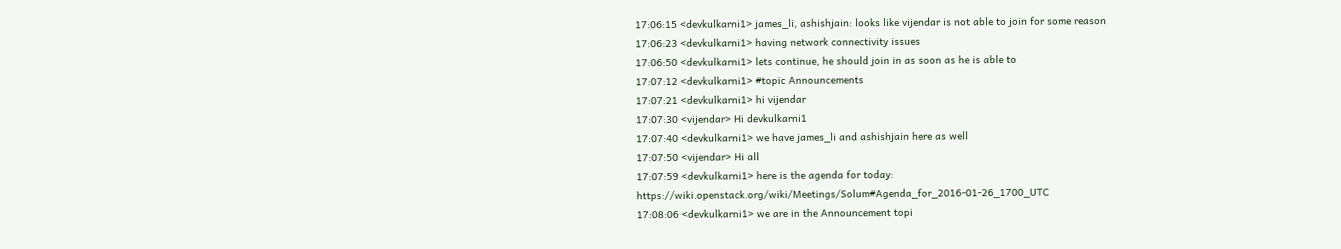17:06:15 <devkulkarni1> james_li, ashishjain: looks like vijendar is not able to join for some reason
17:06:23 <devkulkarni1> having network connectivity issues
17:06:50 <devkulkarni1> lets continue, he should join in as soon as he is able to
17:07:12 <devkulkarni1> #topic Announcements
17:07:21 <devkulkarni1> hi vijendar
17:07:30 <vijendar> Hi devkulkarni1
17:07:40 <devkulkarni1> we have james_li and ashishjain here as well
17:07:50 <vijendar> Hi all
17:07:59 <devkulkarni1> here is the agenda for today: https://wiki.openstack.org/wiki/Meetings/Solum#Agenda_for_2016-01-26_1700_UTC
17:08:06 <devkulkarni1> we are in the Announcement topi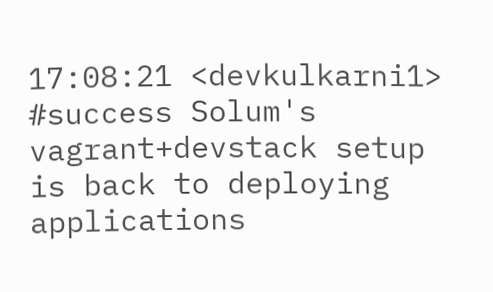17:08:21 <devkulkarni1> #success Solum's vagrant+devstack setup is back to deploying applications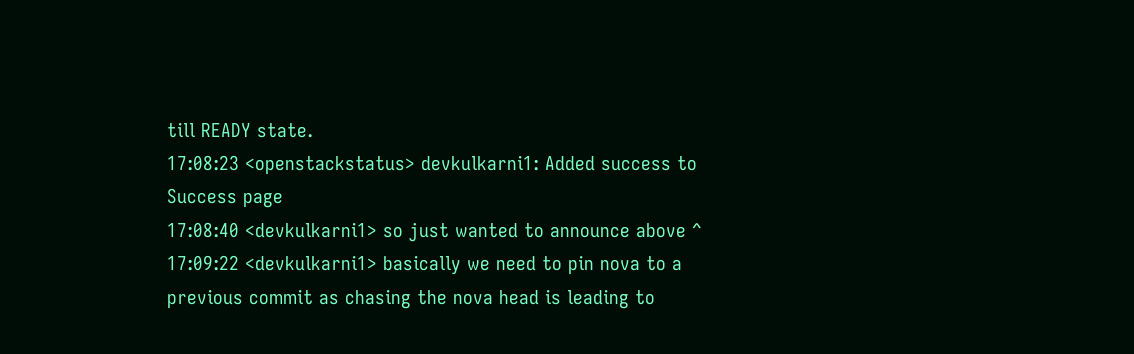till READY state.
17:08:23 <openstackstatus> devkulkarni1: Added success to Success page
17:08:40 <devkulkarni1> so just wanted to announce above ^
17:09:22 <devkulkarni1> basically we need to pin nova to a previous commit as chasing the nova head is leading to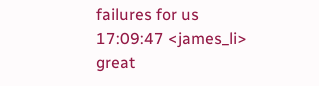failures for us
17:09:47 <james_li> great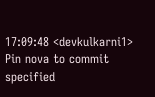17:09:48 <devkulkarni1> Pin nova to commit specified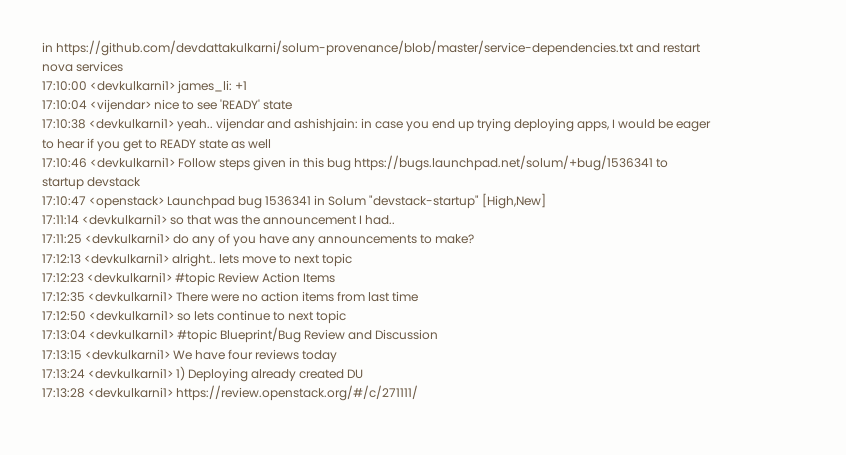in https://github.com/devdattakulkarni/solum-provenance/blob/master/service-dependencies.txt and restart nova services
17:10:00 <devkulkarni1> james_li: +1
17:10:04 <vijendar> nice to see 'READY' state
17:10:38 <devkulkarni1> yeah.. vijendar and ashishjain: in case you end up trying deploying apps, I would be eager to hear if you get to READY state as well
17:10:46 <devkulkarni1> Follow steps given in this bug https://bugs.launchpad.net/solum/+bug/1536341 to startup devstack
17:10:47 <openstack> Launchpad bug 1536341 in Solum "devstack-startup" [High,New]
17:11:14 <devkulkarni1> so that was the announcement I had..
17:11:25 <devkulkarni1> do any of you have any announcements to make?
17:12:13 <devkulkarni1> alright.. lets move to next topic
17:12:23 <devkulkarni1> #topic Review Action Items
17:12:35 <devkulkarni1> There were no action items from last time
17:12:50 <devkulkarni1> so lets continue to next topic
17:13:04 <devkulkarni1> #topic Blueprint/Bug Review and Discussion
17:13:15 <devkulkarni1> We have four reviews today
17:13:24 <devkulkarni1> 1) Deploying already created DU
17:13:28 <devkulkarni1> https://review.openstack.org/#/c/271111/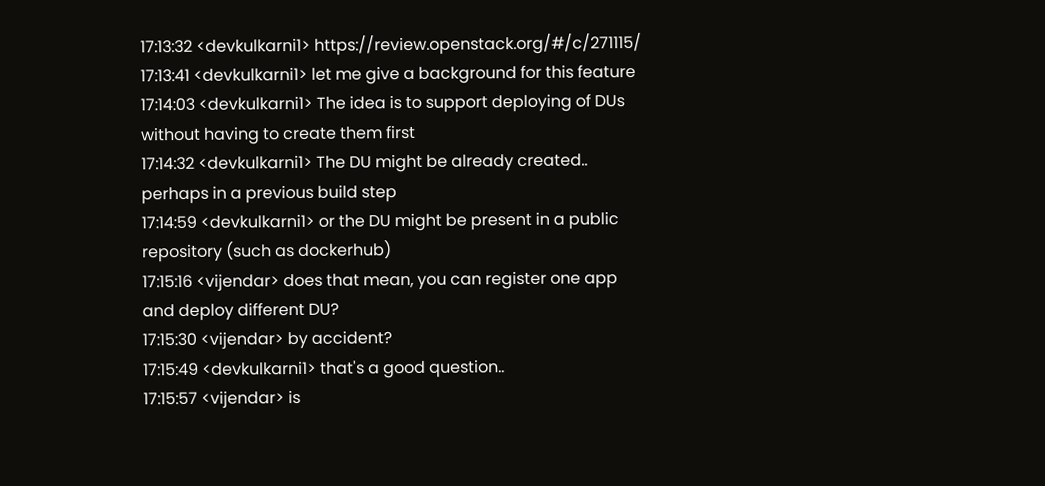17:13:32 <devkulkarni1> https://review.openstack.org/#/c/271115/
17:13:41 <devkulkarni1> let me give a background for this feature
17:14:03 <devkulkarni1> The idea is to support deploying of DUs without having to create them first
17:14:32 <devkulkarni1> The DU might be already created.. perhaps in a previous build step
17:14:59 <devkulkarni1> or the DU might be present in a public repository (such as dockerhub)
17:15:16 <vijendar> does that mean, you can register one app and deploy different DU?
17:15:30 <vijendar> by accident?
17:15:49 <devkulkarni1> that's a good question..
17:15:57 <vijendar> is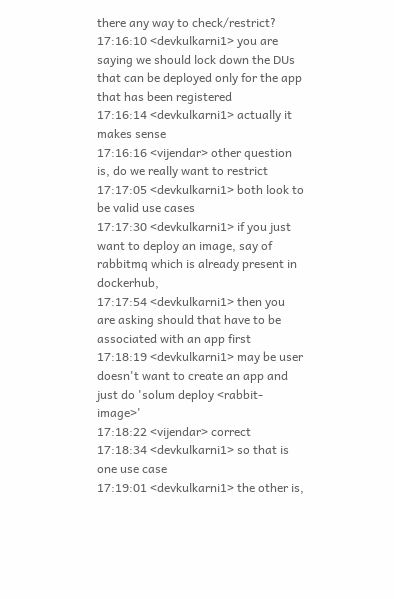there any way to check/restrict?
17:16:10 <devkulkarni1> you are saying we should lock down the DUs that can be deployed only for the app that has been registered
17:16:14 <devkulkarni1> actually it makes sense
17:16:16 <vijendar> other question is, do we really want to restrict
17:17:05 <devkulkarni1> both look to be valid use cases
17:17:30 <devkulkarni1> if you just want to deploy an image, say of rabbitmq which is already present in dockerhub,
17:17:54 <devkulkarni1> then you are asking should that have to be associated with an app first
17:18:19 <devkulkarni1> may be user doesn't want to create an app and just do 'solum deploy <rabbit-image>'
17:18:22 <vijendar> correct
17:18:34 <devkulkarni1> so that is one use case
17:19:01 <devkulkarni1> the other is,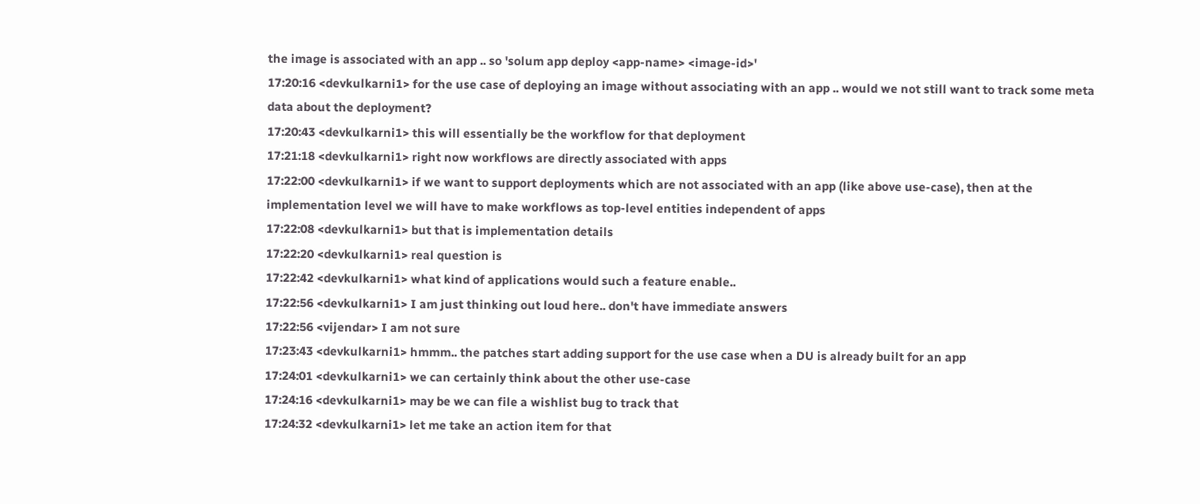the image is associated with an app .. so 'solum app deploy <app-name> <image-id>'
17:20:16 <devkulkarni1> for the use case of deploying an image without associating with an app .. would we not still want to track some meta data about the deployment?
17:20:43 <devkulkarni1> this will essentially be the workflow for that deployment
17:21:18 <devkulkarni1> right now workflows are directly associated with apps
17:22:00 <devkulkarni1> if we want to support deployments which are not associated with an app (like above use-case), then at the implementation level we will have to make workflows as top-level entities independent of apps
17:22:08 <devkulkarni1> but that is implementation details
17:22:20 <devkulkarni1> real question is
17:22:42 <devkulkarni1> what kind of applications would such a feature enable..
17:22:56 <devkulkarni1> I am just thinking out loud here.. don't have immediate answers
17:22:56 <vijendar> I am not sure
17:23:43 <devkulkarni1> hmmm.. the patches start adding support for the use case when a DU is already built for an app
17:24:01 <devkulkarni1> we can certainly think about the other use-case
17:24:16 <devkulkarni1> may be we can file a wishlist bug to track that
17:24:32 <devkulkarni1> let me take an action item for that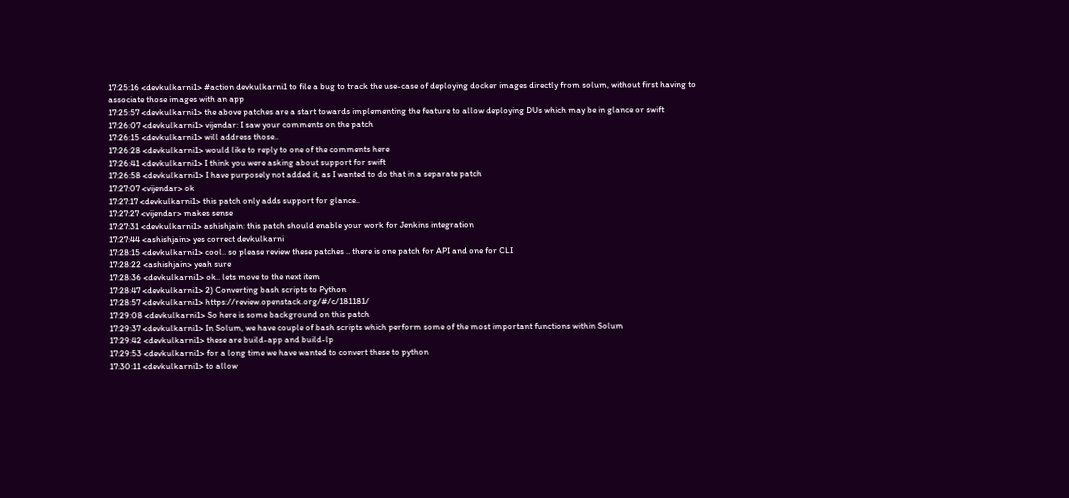17:25:16 <devkulkarni1> #action devkulkarni1 to file a bug to track the use-case of deploying docker images directly from solum, without first having to associate those images with an app
17:25:57 <devkulkarni1> the above patches are a start towards implementing the feature to allow deploying DUs which may be in glance or swift
17:26:07 <devkulkarni1> vijendar: I saw your comments on the patch
17:26:15 <devkulkarni1> will address those..
17:26:28 <devkulkarni1> would like to reply to one of the comments here
17:26:41 <devkulkarni1> I think you were asking about support for swift
17:26:58 <devkulkarni1> I have purposely not added it, as I wanted to do that in a separate patch
17:27:07 <vijendar> ok
17:27:17 <devkulkarni1> this patch only adds support for glance..
17:27:27 <vijendar> makes sense
17:27:31 <devkulkarni1> ashishjain: this patch should enable your work for Jenkins integration
17:27:44 <ashishjain> yes correct devkulkarni
17:28:15 <devkulkarni1> cool.. so please review these patches .. there is one patch for API and one for CLI
17:28:22 <ashishjain> yeah sure
17:28:36 <devkulkarni1> ok.. lets move to the next item
17:28:47 <devkulkarni1> 2) Converting bash scripts to Python
17:28:57 <devkulkarni1> https://review.openstack.org/#/c/181181/
17:29:08 <devkulkarni1> So here is some background on this patch
17:29:37 <devkulkarni1> In Solum, we have couple of bash scripts which perform some of the most important functions within Solum
17:29:42 <devkulkarni1> these are build-app and build-lp
17:29:53 <devkulkarni1> for a long time we have wanted to convert these to python
17:30:11 <devkulkarni1> to allow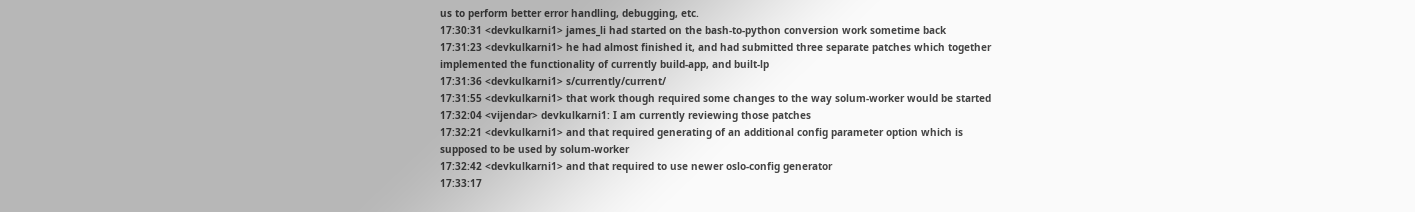us to perform better error handling, debugging, etc.
17:30:31 <devkulkarni1> james_li had started on the bash-to-python conversion work sometime back
17:31:23 <devkulkarni1> he had almost finished it, and had submitted three separate patches which together implemented the functionality of currently build-app, and built-lp
17:31:36 <devkulkarni1> s/currently/current/
17:31:55 <devkulkarni1> that work though required some changes to the way solum-worker would be started
17:32:04 <vijendar> devkulkarni1: I am currently reviewing those patches
17:32:21 <devkulkarni1> and that required generating of an additional config parameter option which is supposed to be used by solum-worker
17:32:42 <devkulkarni1> and that required to use newer oslo-config generator
17:33:17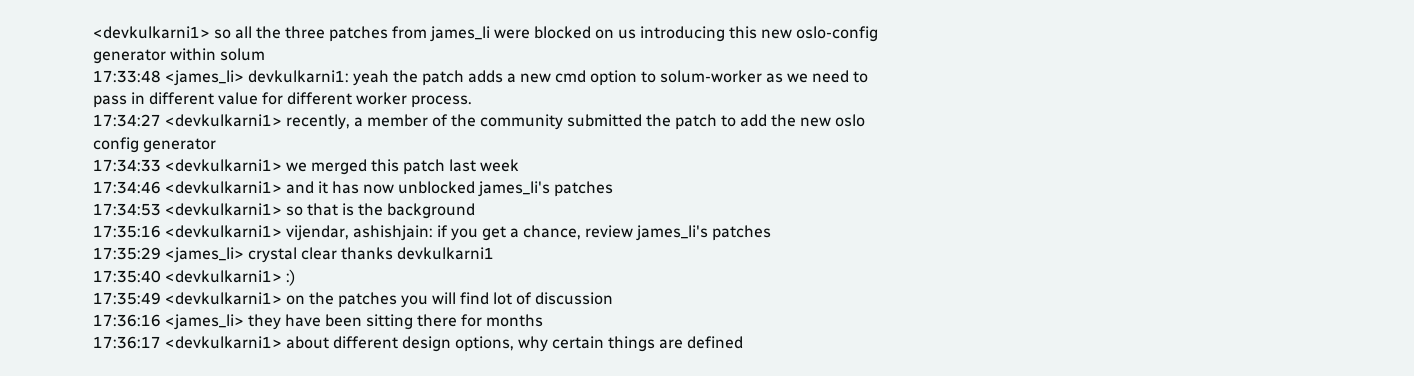<devkulkarni1> so all the three patches from james_li were blocked on us introducing this new oslo-config generator within solum
17:33:48 <james_li> devkulkarni1: yeah the patch adds a new cmd option to solum-worker as we need to pass in different value for different worker process.
17:34:27 <devkulkarni1> recently, a member of the community submitted the patch to add the new oslo config generator
17:34:33 <devkulkarni1> we merged this patch last week
17:34:46 <devkulkarni1> and it has now unblocked james_li's patches
17:34:53 <devkulkarni1> so that is the background
17:35:16 <devkulkarni1> vijendar, ashishjain: if you get a chance, review james_li's patches
17:35:29 <james_li> crystal clear thanks devkulkarni1
17:35:40 <devkulkarni1> :)
17:35:49 <devkulkarni1> on the patches you will find lot of discussion
17:36:16 <james_li> they have been sitting there for months
17:36:17 <devkulkarni1> about different design options, why certain things are defined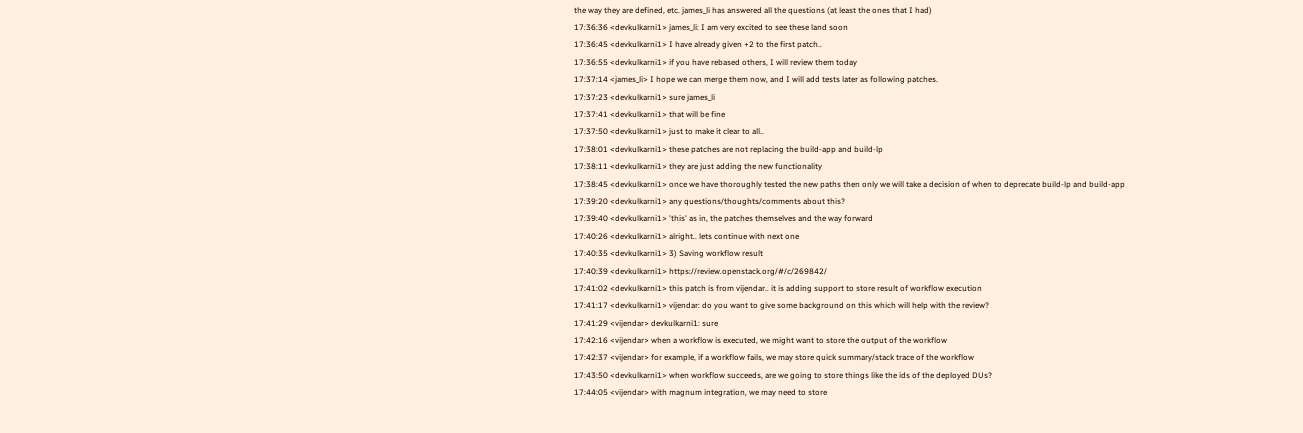the way they are defined, etc. james_li has answered all the questions (at least the ones that I had)
17:36:36 <devkulkarni1> james_li: I am very excited to see these land soon
17:36:45 <devkulkarni1> I have already given +2 to the first patch..
17:36:55 <devkulkarni1> if you have rebased others, I will review them today
17:37:14 <james_li> I hope we can merge them now, and I will add tests later as following patches.
17:37:23 <devkulkarni1> sure james_li
17:37:41 <devkulkarni1> that will be fine
17:37:50 <devkulkarni1> just to make it clear to all..
17:38:01 <devkulkarni1> these patches are not replacing the build-app and build-lp
17:38:11 <devkulkarni1> they are just adding the new functionality
17:38:45 <devkulkarni1> once we have thoroughly tested the new paths then only we will take a decision of when to deprecate build-lp and build-app
17:39:20 <devkulkarni1> any questions/thoughts/comments about this?
17:39:40 <devkulkarni1> 'this' as in, the patches themselves and the way forward
17:40:26 <devkulkarni1> alright.. lets continue with next one
17:40:35 <devkulkarni1> 3) Saving workflow result
17:40:39 <devkulkarni1> https://review.openstack.org/#/c/269842/
17:41:02 <devkulkarni1> this patch is from vijendar.. it is adding support to store result of workflow execution
17:41:17 <devkulkarni1> vijendar: do you want to give some background on this which will help with the review?
17:41:29 <vijendar> devkulkarni1: sure
17:42:16 <vijendar> when a workflow is executed, we might want to store the output of the workflow
17:42:37 <vijendar> for example, if a workflow fails, we may store quick summary/stack trace of the workflow
17:43:50 <devkulkarni1> when workflow succeeds, are we going to store things like the ids of the deployed DUs?
17:44:05 <vijendar> with magnum integration, we may need to store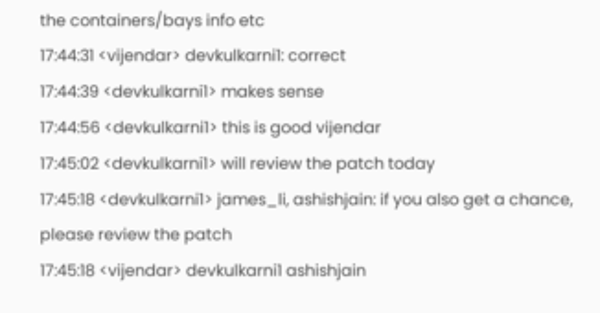the containers/bays info etc
17:44:31 <vijendar> devkulkarni1: correct
17:44:39 <devkulkarni1> makes sense
17:44:56 <devkulkarni1> this is good vijendar
17:45:02 <devkulkarni1> will review the patch today
17:45:18 <devkulkarni1> james_li, ashishjain: if you also get a chance, please review the patch
17:45:18 <vijendar> devkulkarni1 ashishjain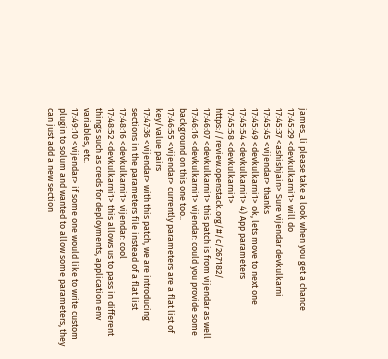james_li please take a look when you get a chance
17:45:29 <devkulkarni1> will do
17:45:37 <ashishjain> Sure vijendar devkulkarni
17:45:45 <vijendar> thanks
17:45:49 <devkulkarni1> ok, lets move to next one
17:45:54 <devkulkarni1> 4) App parameters
17:45:58 <devkulkarni1> https://review.openstack.org/#/c/267182/
17:46:07 <devkulkarni1> this patch is from vijendar as well
17:46:16 <devkulkarni1> vijendar: could you provide some background on this one too..
17:46:55 <vijendar> currently parameters are a flat list of key/value pairs
17:47:36 <vijendar> with this patch, we are introducing sections in the parameters file instead of a flat list
17:48:16 <devkulkarni1> vijendar: cool
17:48:52 <devkulkarni1> this allows us to pass in different things such as creds for deployments, application env variables, etc.
17:49:10 <vijendar> if some one would like to write custom plugin to solum and wanted to allow some parameters, they can just add a new section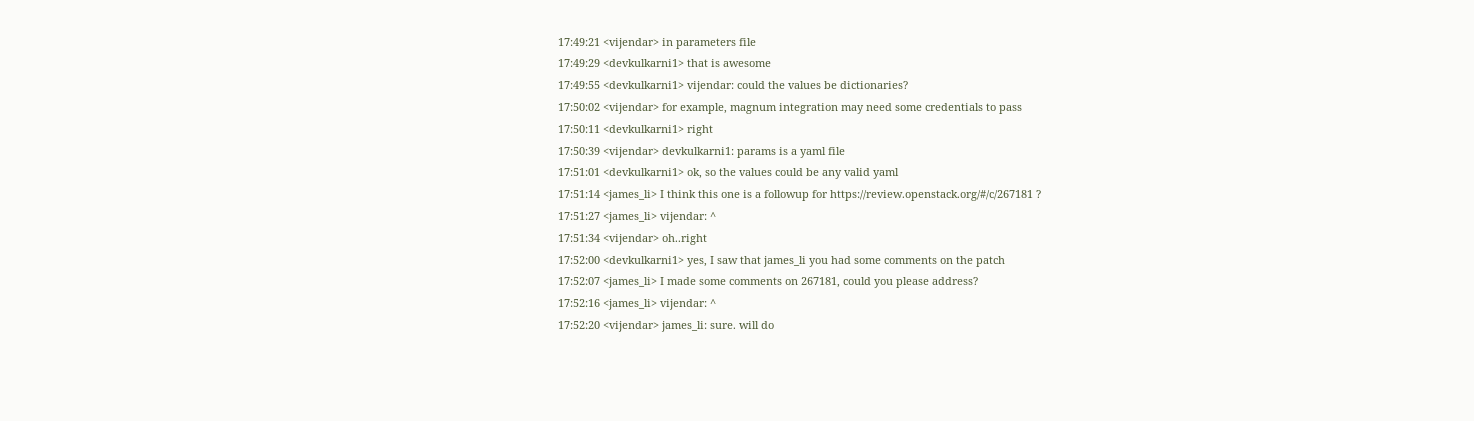17:49:21 <vijendar> in parameters file
17:49:29 <devkulkarni1> that is awesome
17:49:55 <devkulkarni1> vijendar: could the values be dictionaries?
17:50:02 <vijendar> for example, magnum integration may need some credentials to pass
17:50:11 <devkulkarni1> right
17:50:39 <vijendar> devkulkarni1: params is a yaml file
17:51:01 <devkulkarni1> ok, so the values could be any valid yaml
17:51:14 <james_li> I think this one is a followup for https://review.openstack.org/#/c/267181 ?
17:51:27 <james_li> vijendar: ^
17:51:34 <vijendar> oh..right
17:52:00 <devkulkarni1> yes, I saw that james_li you had some comments on the patch
17:52:07 <james_li> I made some comments on 267181, could you please address?
17:52:16 <james_li> vijendar: ^
17:52:20 <vijendar> james_li: sure. will do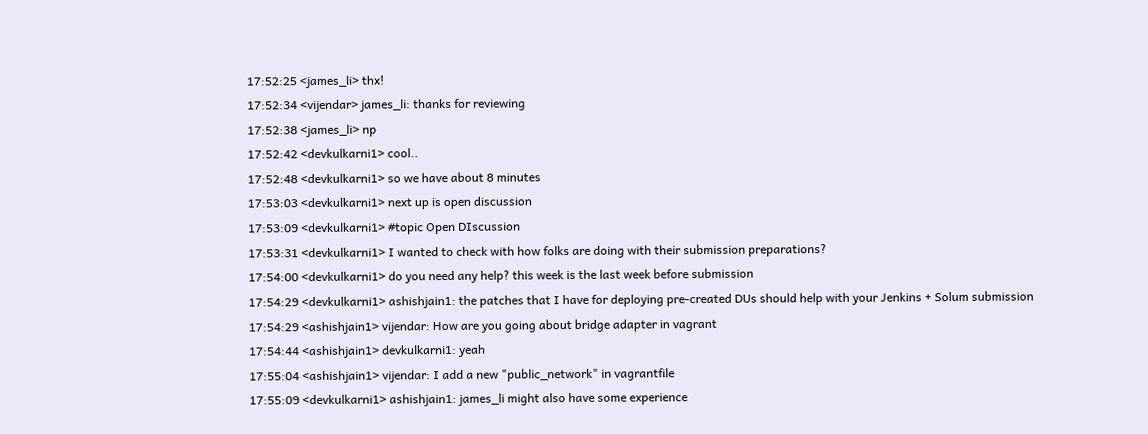17:52:25 <james_li> thx!
17:52:34 <vijendar> james_li: thanks for reviewing
17:52:38 <james_li> np
17:52:42 <devkulkarni1> cool..
17:52:48 <devkulkarni1> so we have about 8 minutes
17:53:03 <devkulkarni1> next up is open discussion
17:53:09 <devkulkarni1> #topic Open DIscussion
17:53:31 <devkulkarni1> I wanted to check with how folks are doing with their submission preparations?
17:54:00 <devkulkarni1> do you need any help? this week is the last week before submission
17:54:29 <devkulkarni1> ashishjain1: the patches that I have for deploying pre-created DUs should help with your Jenkins + Solum submission
17:54:29 <ashishjain1> vijendar: How are you going about bridge adapter in vagrant
17:54:44 <ashishjain1> devkulkarni1: yeah
17:55:04 <ashishjain1> vijendar: I add a new "public_network" in vagrantfile
17:55:09 <devkulkarni1> ashishjain1: james_li might also have some experience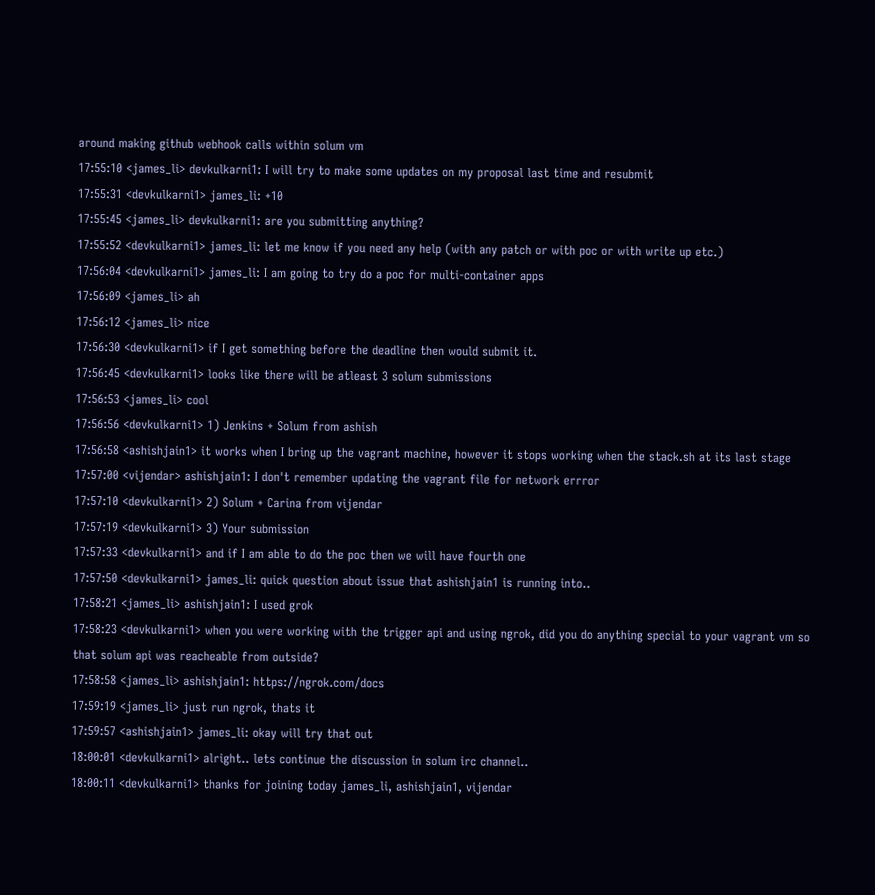around making github webhook calls within solum vm
17:55:10 <james_li> devkulkarni1: I will try to make some updates on my proposal last time and resubmit
17:55:31 <devkulkarni1> james_li: +10
17:55:45 <james_li> devkulkarni1: are you submitting anything?
17:55:52 <devkulkarni1> james_li: let me know if you need any help (with any patch or with poc or with write up etc.)
17:56:04 <devkulkarni1> james_li: I am going to try do a poc for multi-container apps
17:56:09 <james_li> ah
17:56:12 <james_li> nice
17:56:30 <devkulkarni1> if I get something before the deadline then would submit it.
17:56:45 <devkulkarni1> looks like there will be atleast 3 solum submissions
17:56:53 <james_li> cool
17:56:56 <devkulkarni1> 1) Jenkins + Solum from ashish
17:56:58 <ashishjain1> it works when I bring up the vagrant machine, however it stops working when the stack.sh at its last stage
17:57:00 <vijendar> ashishjain1: I don't remember updating the vagrant file for network errror
17:57:10 <devkulkarni1> 2) Solum + Carina from vijendar
17:57:19 <devkulkarni1> 3) Your submission
17:57:33 <devkulkarni1> and if I am able to do the poc then we will have fourth one
17:57:50 <devkulkarni1> james_li: quick question about issue that ashishjain1 is running into..
17:58:21 <james_li> ashishjain1: I used grok
17:58:23 <devkulkarni1> when you were working with the trigger api and using ngrok, did you do anything special to your vagrant vm so that solum api was reacheable from outside?
17:58:58 <james_li> ashishjain1: https://ngrok.com/docs
17:59:19 <james_li> just run ngrok, thats it
17:59:57 <ashishjain1> james_li: okay will try that out
18:00:01 <devkulkarni1> alright.. lets continue the discussion in solum irc channel..
18:00:11 <devkulkarni1> thanks for joining today james_li, ashishjain1, vijendar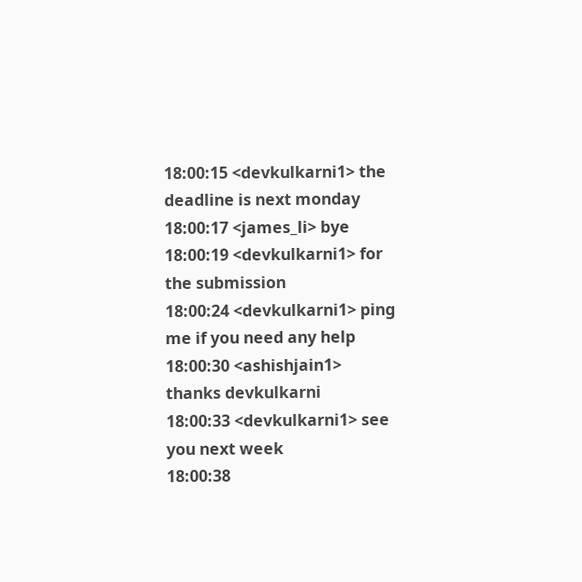18:00:15 <devkulkarni1> the deadline is next monday
18:00:17 <james_li> bye
18:00:19 <devkulkarni1> for the submission
18:00:24 <devkulkarni1> ping me if you need any help
18:00:30 <ashishjain1> thanks devkulkarni
18:00:33 <devkulkarni1> see you next week
18:00:38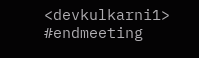<devkulkarni1> #endmeeting